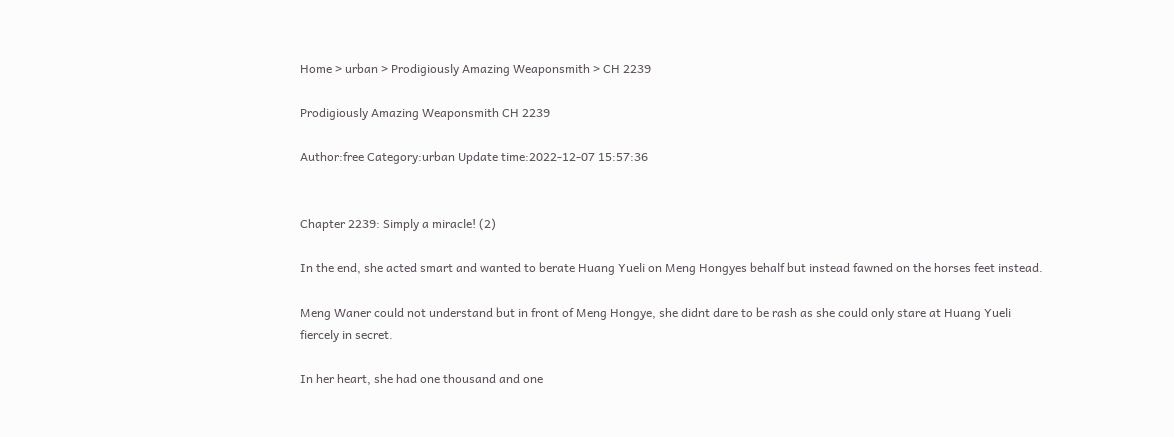Home > urban > Prodigiously Amazing Weaponsmith > CH 2239

Prodigiously Amazing Weaponsmith CH 2239

Author:free Category:urban Update time:2022-12-07 15:57:36


Chapter 2239: Simply a miracle! (2)

In the end, she acted smart and wanted to berate Huang Yueli on Meng Hongyes behalf but instead fawned on the horses feet instead.

Meng Waner could not understand but in front of Meng Hongye, she didnt dare to be rash as she could only stare at Huang Yueli fiercely in secret.

In her heart, she had one thousand and one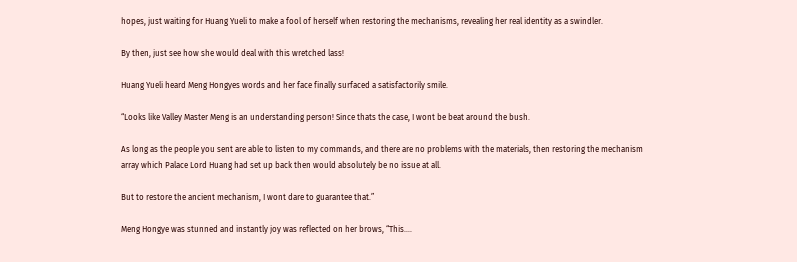hopes, just waiting for Huang Yueli to make a fool of herself when restoring the mechanisms, revealing her real identity as a swindler.

By then, just see how she would deal with this wretched lass!

Huang Yueli heard Meng Hongyes words and her face finally surfaced a satisfactorily smile.

“Looks like Valley Master Meng is an understanding person! Since thats the case, I wont be beat around the bush.

As long as the people you sent are able to listen to my commands, and there are no problems with the materials, then restoring the mechanism array which Palace Lord Huang had set up back then would absolutely be no issue at all.

But to restore the ancient mechanism, I wont dare to guarantee that.”

Meng Hongye was stunned and instantly joy was reflected on her brows, “This….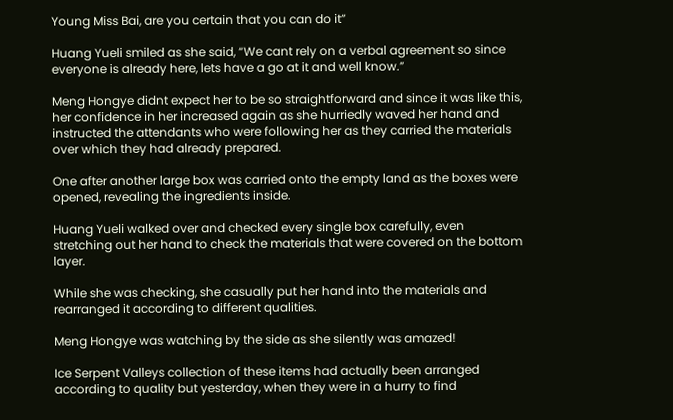Young Miss Bai, are you certain that you can do it”

Huang Yueli smiled as she said, “We cant rely on a verbal agreement so since everyone is already here, lets have a go at it and well know.”

Meng Hongye didnt expect her to be so straightforward and since it was like this, her confidence in her increased again as she hurriedly waved her hand and instructed the attendants who were following her as they carried the materials over which they had already prepared.

One after another large box was carried onto the empty land as the boxes were opened, revealing the ingredients inside.

Huang Yueli walked over and checked every single box carefully, even stretching out her hand to check the materials that were covered on the bottom layer.

While she was checking, she casually put her hand into the materials and rearranged it according to different qualities.

Meng Hongye was watching by the side as she silently was amazed!

Ice Serpent Valleys collection of these items had actually been arranged according to quality but yesterday, when they were in a hurry to find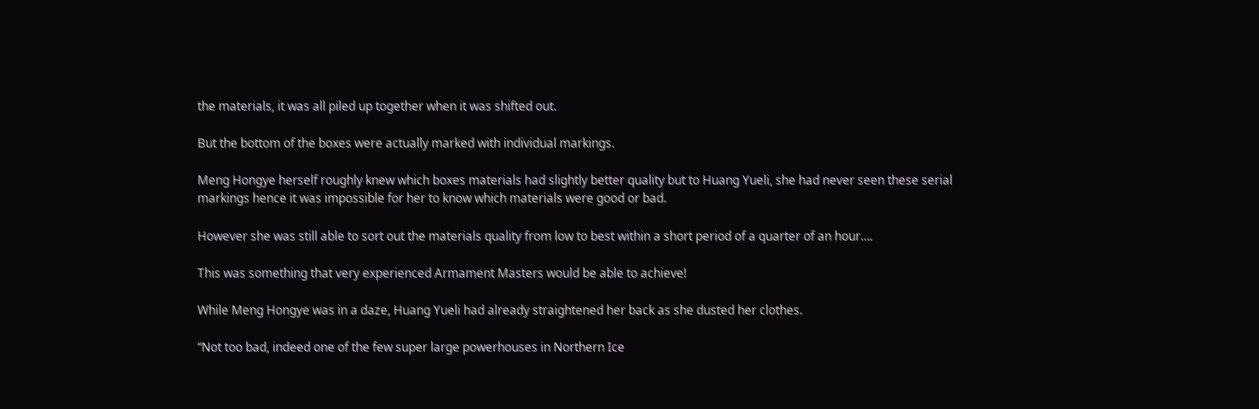the materials, it was all piled up together when it was shifted out.

But the bottom of the boxes were actually marked with individual markings.

Meng Hongye herself roughly knew which boxes materials had slightly better quality but to Huang Yueli, she had never seen these serial markings hence it was impossible for her to know which materials were good or bad.

However she was still able to sort out the materials quality from low to best within a short period of a quarter of an hour….

This was something that very experienced Armament Masters would be able to achieve!

While Meng Hongye was in a daze, Huang Yueli had already straightened her back as she dusted her clothes.

“Not too bad, indeed one of the few super large powerhouses in Northern Ice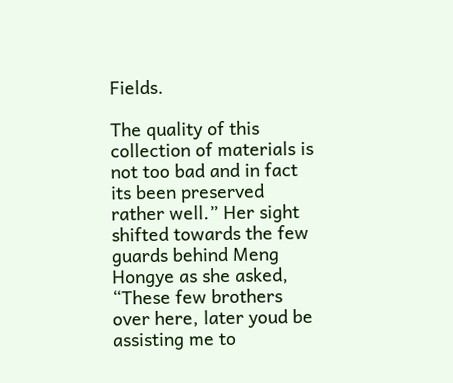Fields.

The quality of this collection of materials is not too bad and in fact its been preserved rather well.” Her sight shifted towards the few guards behind Meng Hongye as she asked, “These few brothers over here, later youd be assisting me to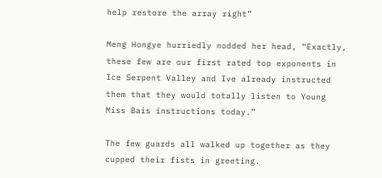help restore the array right”

Meng Hongye hurriedly nodded her head, “Exactly, these few are our first rated top exponents in Ice Serpent Valley and Ive already instructed them that they would totally listen to Young Miss Bais instructions today.”

The few guards all walked up together as they cupped their fists in greeting.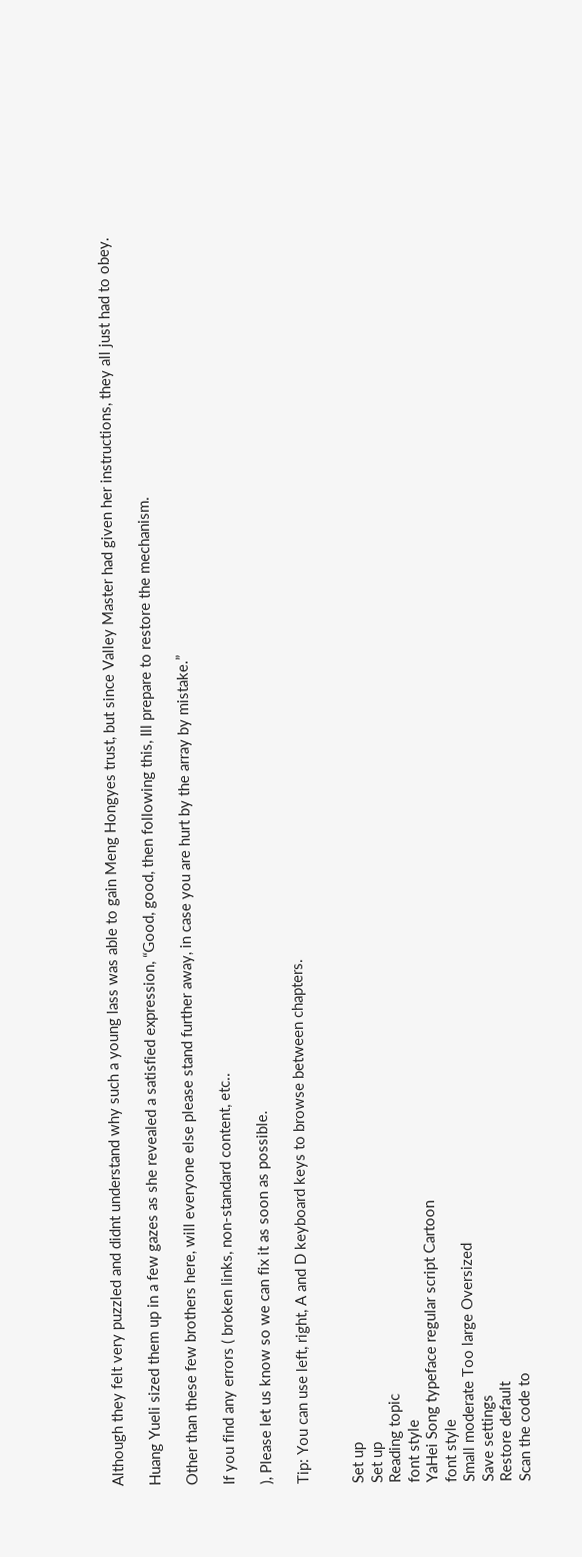Although they felt very puzzled and didnt understand why such a young lass was able to gain Meng Hongyes trust, but since Valley Master had given her instructions, they all just had to obey.

Huang Yueli sized them up in a few gazes as she revealed a satisfied expression, “Good, good, then following this, Ill prepare to restore the mechanism.

Other than these few brothers here, will everyone else please stand further away, in case you are hurt by the array by mistake.”

If you find any errors ( broken links, non-standard content, etc..

), Please let us know so we can fix it as soon as possible.

Tip: You can use left, right, A and D keyboard keys to browse between chapters.


Set up
Set up
Reading topic
font style
YaHei Song typeface regular script Cartoon
font style
Small moderate Too large Oversized
Save settings
Restore default
Scan the code to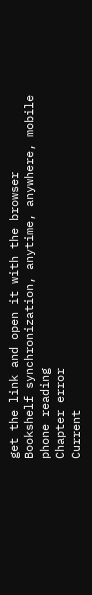get the link and open it with the browser
Bookshelf synchronization, anytime, anywhere, mobile phone reading
Chapter error
Current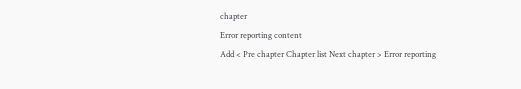chapter
Error reporting content
Add < Pre chapter Chapter list Next chapter > Error reporting